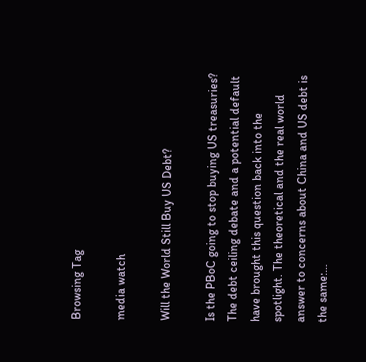Browsing Tag

media watch

Will the World Still Buy US Debt?

Is the PBoC going to stop buying US treasuries? The debt ceiling debate and a potential default have brought this question back into the spotlight. The theoretical and the real world answer to concerns about China and US debt is the same:…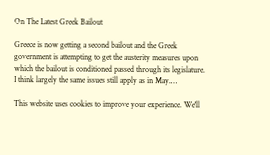On The Latest Greek Bailout

Greece is now getting a second bailout and the Greek government is attempting to get the austerity measures upon which the bailout is conditioned passed through its legislature. I think largely the same issues still apply as in May.…

This website uses cookies to improve your experience. We'll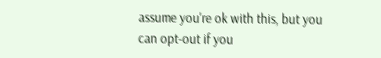assume you're ok with this, but you can opt-out if you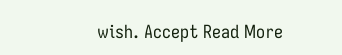wish. Accept Read More